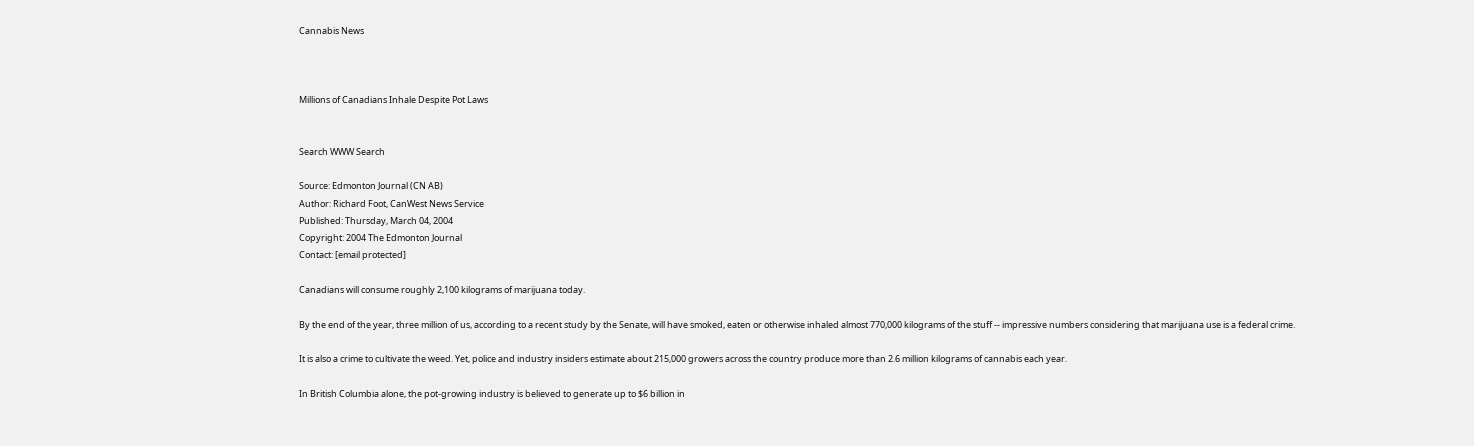Cannabis News



Millions of Canadians Inhale Despite Pot Laws


Search WWW Search

Source: Edmonton Journal (CN AB)
Author: Richard Foot, CanWest News Service
Published: Thursday, March 04, 2004
Copyright: 2004 The Edmonton Journal
Contact: [email protected]

Canadians will consume roughly 2,100 kilograms of marijuana today.

By the end of the year, three million of us, according to a recent study by the Senate, will have smoked, eaten or otherwise inhaled almost 770,000 kilograms of the stuff -- impressive numbers considering that marijuana use is a federal crime.

It is also a crime to cultivate the weed. Yet, police and industry insiders estimate about 215,000 growers across the country produce more than 2.6 million kilograms of cannabis each year.

In British Columbia alone, the pot-growing industry is believed to generate up to $6 billion in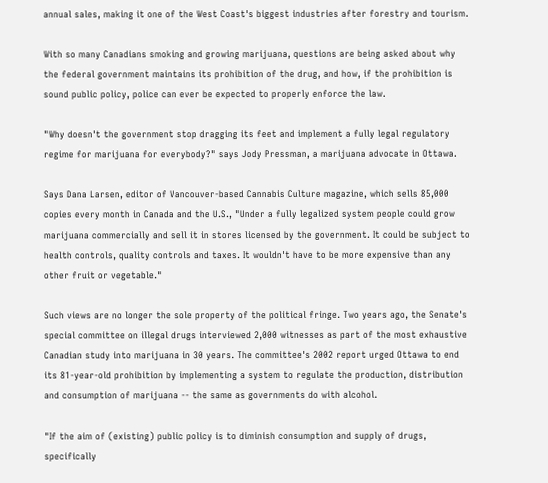annual sales, making it one of the West Coast's biggest industries after forestry and tourism.

With so many Canadians smoking and growing marijuana, questions are being asked about why the federal government maintains its prohibition of the drug, and how, if the prohibition is sound public policy, police can ever be expected to properly enforce the law.

"Why doesn't the government stop dragging its feet and implement a fully legal regulatory regime for marijuana for everybody?" says Jody Pressman, a marijuana advocate in Ottawa.

Says Dana Larsen, editor of Vancouver-based Cannabis Culture magazine, which sells 85,000 copies every month in Canada and the U.S., "Under a fully legalized system people could grow marijuana commercially and sell it in stores licensed by the government. It could be subject to health controls, quality controls and taxes. It wouldn't have to be more expensive than any other fruit or vegetable."

Such views are no longer the sole property of the political fringe. Two years ago, the Senate's special committee on illegal drugs interviewed 2,000 witnesses as part of the most exhaustive Canadian study into marijuana in 30 years. The committee's 2002 report urged Ottawa to end its 81-year-old prohibition by implementing a system to regulate the production, distribution and consumption of marijuana -- the same as governments do with alcohol.

"If the aim of (existing) public policy is to diminish consumption and supply of drugs, specifically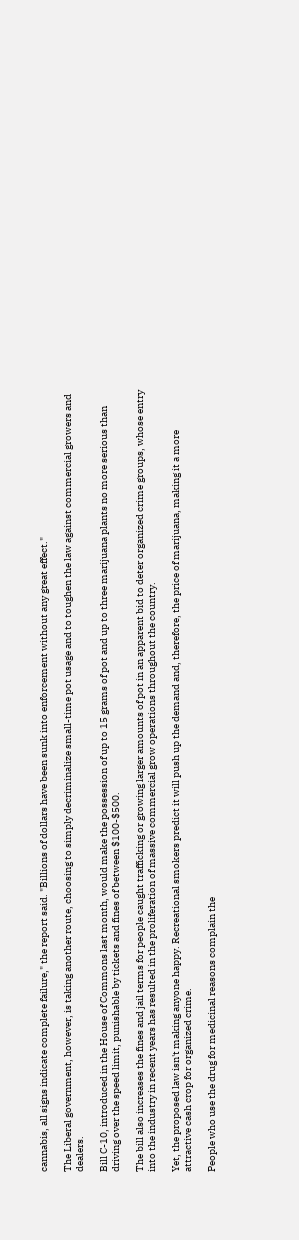cannabis, all signs indicate complete failure," the report said. "Billions of dollars have been sunk into enforcement without any great effect."

The Liberal government, however, is taking another route, choosing to simply decriminalize small-time pot usage and to toughen the law against commercial growers and dealers.

Bill C-10, introduced in the House of Commons last month, would make the possession of up to 15 grams of pot and up to three marijuana plants no more serious than driving over the speed limit, punishable by tickets and fines of between $100-$500.

The bill also increases the fines and jail terms for people caught trafficking or growing larger amounts of pot in an apparent bid to deter organized crime groups, whose entry into the industry in recent years has resulted in the proliferation of massive commercial grow operations throughout the country.

Yet, the proposed law isn't making anyone happy. Recreational smokers predict it will push up the demand and, therefore, the price of marijuana, making it a more attractive cash crop for organized crime.

People who use the drug for medicinal reasons complain the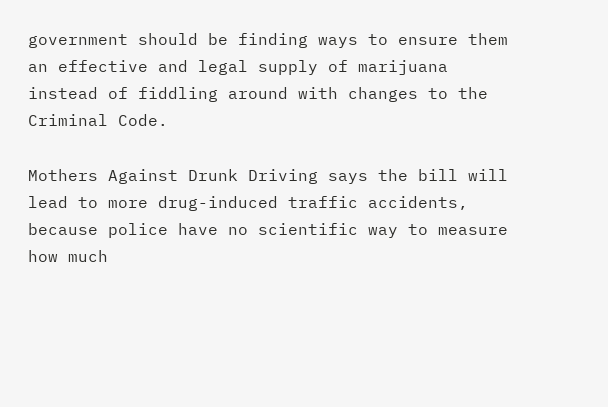government should be finding ways to ensure them an effective and legal supply of marijuana instead of fiddling around with changes to the Criminal Code.

Mothers Against Drunk Driving says the bill will lead to more drug-induced traffic accidents, because police have no scientific way to measure how much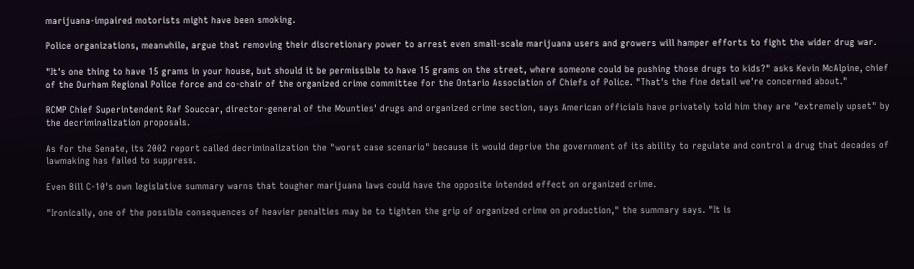marijuana-impaired motorists might have been smoking.

Police organizations, meanwhile, argue that removing their discretionary power to arrest even small-scale marijuana users and growers will hamper efforts to fight the wider drug war.

"It's one thing to have 15 grams in your house, but should it be permissible to have 15 grams on the street, where someone could be pushing those drugs to kids?" asks Kevin McAlpine, chief of the Durham Regional Police force and co-chair of the organized crime committee for the Ontario Association of Chiefs of Police. "That's the fine detail we're concerned about."

RCMP Chief Superintendent Raf Souccar, director-general of the Mounties' drugs and organized crime section, says American officials have privately told him they are "extremely upset" by the decriminalization proposals.

As for the Senate, its 2002 report called decriminalization the "worst case scenario" because it would deprive the government of its ability to regulate and control a drug that decades of lawmaking has failed to suppress.

Even Bill C-10's own legislative summary warns that tougher marijuana laws could have the opposite intended effect on organized crime.

"Ironically, one of the possible consequences of heavier penalties may be to tighten the grip of organized crime on production," the summary says. "It is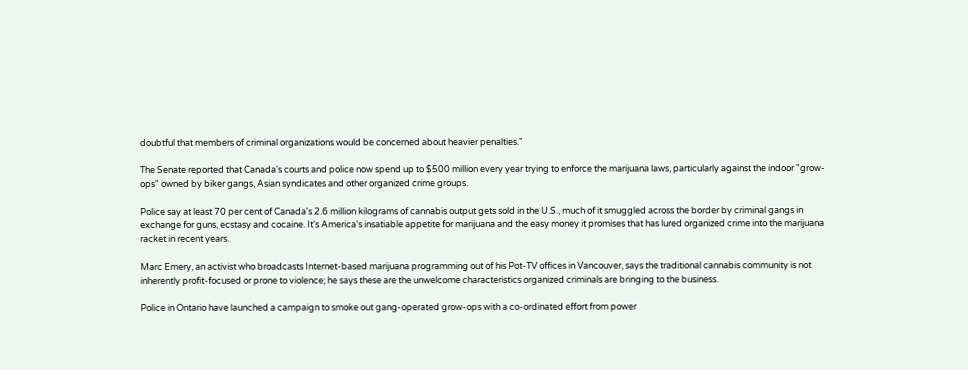doubtful that members of criminal organizations would be concerned about heavier penalties."

The Senate reported that Canada's courts and police now spend up to $500 million every year trying to enforce the marijuana laws, particularly against the indoor "grow-ops" owned by biker gangs, Asian syndicates and other organized crime groups.

Police say at least 70 per cent of Canada's 2.6 million kilograms of cannabis output gets sold in the U.S., much of it smuggled across the border by criminal gangs in exchange for guns, ecstasy and cocaine. It's America's insatiable appetite for marijuana and the easy money it promises that has lured organized crime into the marijuana racket in recent years.

Marc Emery, an activist who broadcasts Internet-based marijuana programming out of his Pot-TV offices in Vancouver, says the traditional cannabis community is not inherently profit-focused or prone to violence; he says these are the unwelcome characteristics organized criminals are bringing to the business.

Police in Ontario have launched a campaign to smoke out gang-operated grow-ops with a co-ordinated effort from power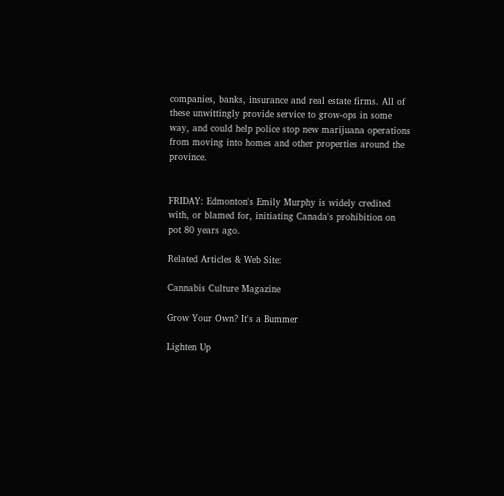companies, banks, insurance and real estate firms. All of these unwittingly provide service to grow-ops in some way, and could help police stop new marijuana operations from moving into homes and other properties around the province.


FRIDAY: Edmonton's Emily Murphy is widely credited with, or blamed for, initiating Canada's prohibition on pot 80 years ago.

Related Articles & Web Site:

Cannabis Culture Magazine

Grow Your Own? It's a Bummer

Lighten Up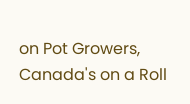on Pot Growers, Canada's on a Roll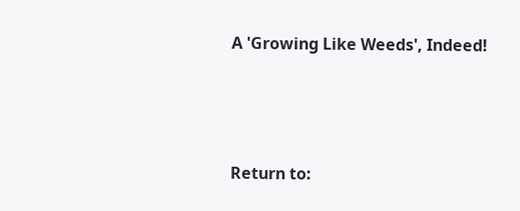A 'Growing Like Weeds', Indeed!




Return to: